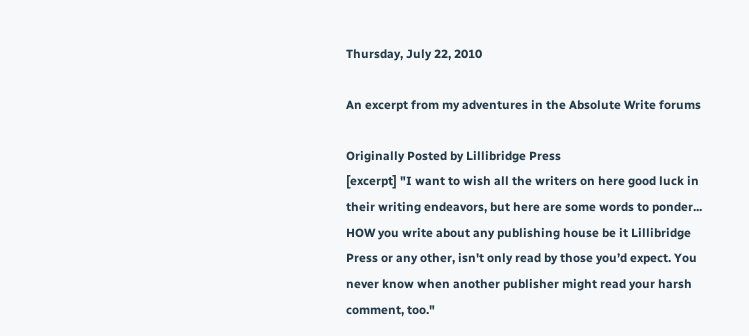Thursday, July 22, 2010

An excerpt from my adventures in the Absolute Write forums

Originally Posted by Lillibridge Press
[excerpt] "I want to wish all the writers on here good luck in their writing endeavors, but here are some words to ponder... HOW you write about any publishing house be it Lillibridge Press or any other, isn't only read by those you’d expect. You never know when another publisher might read your harsh comment, too."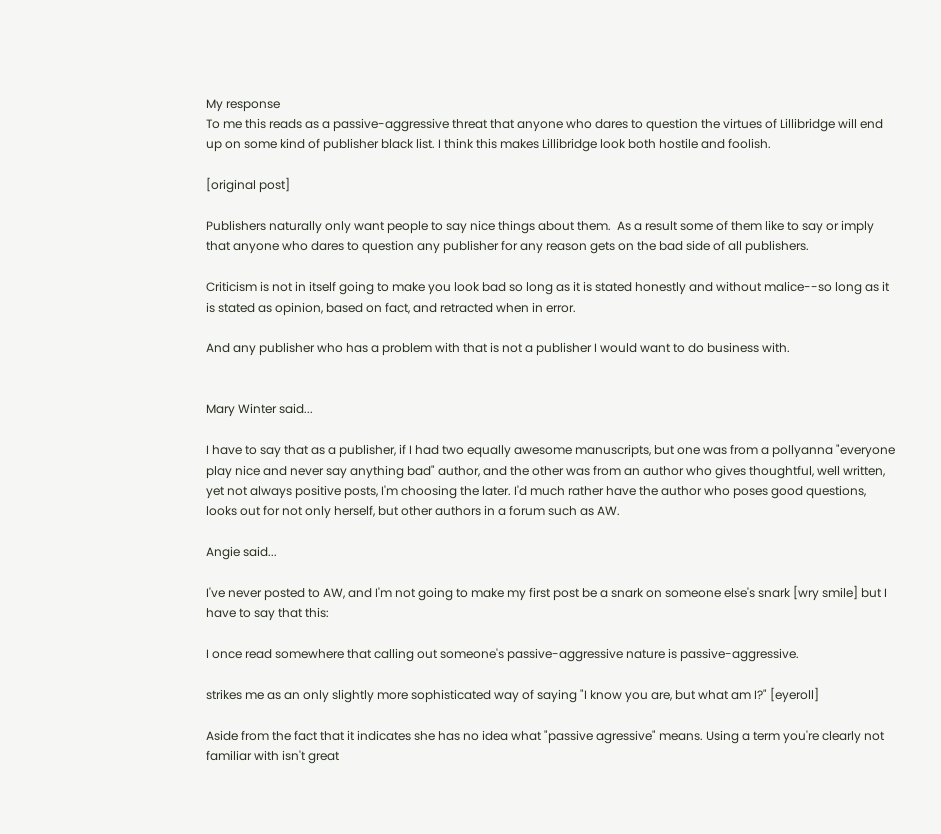My response
To me this reads as a passive-aggressive threat that anyone who dares to question the virtues of Lillibridge will end up on some kind of publisher black list. I think this makes Lillibridge look both hostile and foolish.

[original post]

Publishers naturally only want people to say nice things about them.  As a result some of them like to say or imply that anyone who dares to question any publisher for any reason gets on the bad side of all publishers.

Criticism is not in itself going to make you look bad so long as it is stated honestly and without malice--so long as it is stated as opinion, based on fact, and retracted when in error.

And any publisher who has a problem with that is not a publisher I would want to do business with.


Mary Winter said...

I have to say that as a publisher, if I had two equally awesome manuscripts, but one was from a pollyanna "everyone play nice and never say anything bad" author, and the other was from an author who gives thoughtful, well written, yet not always positive posts, I'm choosing the later. I'd much rather have the author who poses good questions, looks out for not only herself, but other authors in a forum such as AW.

Angie said...

I've never posted to AW, and I'm not going to make my first post be a snark on someone else's snark [wry smile] but I have to say that this:

I once read somewhere that calling out someone's passive-aggressive nature is passive-aggressive.

strikes me as an only slightly more sophisticated way of saying "I know you are, but what am I?" [eyeroll]

Aside from the fact that it indicates she has no idea what "passive agressive" means. Using a term you're clearly not familiar with isn't great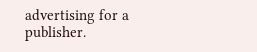advertising for a publisher.